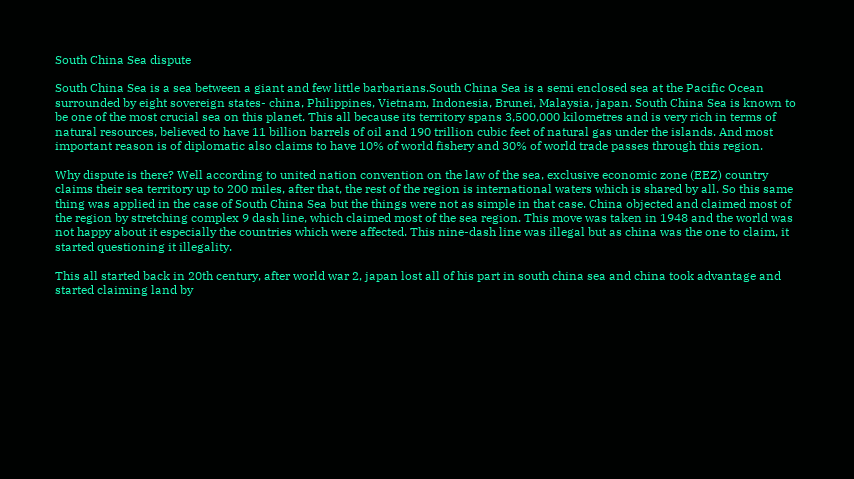South China Sea dispute

South China Sea is a sea between a giant and few little barbarians.South China Sea is a semi enclosed sea at the Pacific Ocean surrounded by eight sovereign states- china, Philippines, Vietnam, Indonesia, Brunei, Malaysia, japan. South China Sea is known to be one of the most crucial sea on this planet. This all because its territory spans 3,500,000 kilometres and is very rich in terms of natural resources, believed to have 11 billion barrels of oil and 190 trillion cubic feet of natural gas under the islands. And most important reason is of diplomatic also claims to have 10% of world fishery and 30% of world trade passes through this region.

Why dispute is there? Well according to united nation convention on the law of the sea, exclusive economic zone (EEZ) country claims their sea territory up to 200 miles, after that, the rest of the region is international waters which is shared by all. So this same thing was applied in the case of South China Sea but the things were not as simple in that case. China objected and claimed most of the region by stretching complex 9 dash line, which claimed most of the sea region. This move was taken in 1948 and the world was not happy about it especially the countries which were affected. This nine-dash line was illegal but as china was the one to claim, it started questioning it illegality.

This all started back in 20th century, after world war 2, japan lost all of his part in south china sea and china took advantage and started claiming land by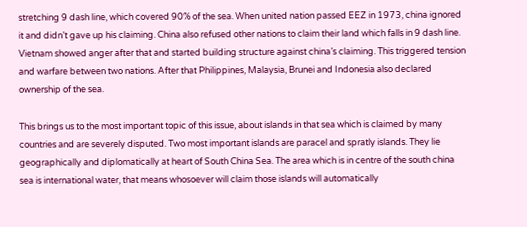stretching 9 dash line, which covered 90% of the sea. When united nation passed EEZ in 1973, china ignored it and didn’t gave up his claiming. China also refused other nations to claim their land which falls in 9 dash line. Vietnam showed anger after that and started building structure against china’s claiming. This triggered tension and warfare between two nations. After that Philippines, Malaysia, Brunei and Indonesia also declared ownership of the sea.

This brings us to the most important topic of this issue, about islands in that sea which is claimed by many countries and are severely disputed. Two most important islands are paracel and spratly islands. They lie geographically and diplomatically at heart of South China Sea. The area which is in centre of the south china sea is international water, that means whosoever will claim those islands will automatically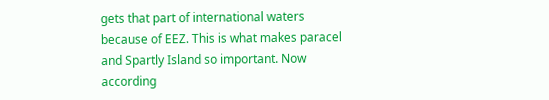gets that part of international waters because of EEZ. This is what makes paracel and Spartly Island so important. Now according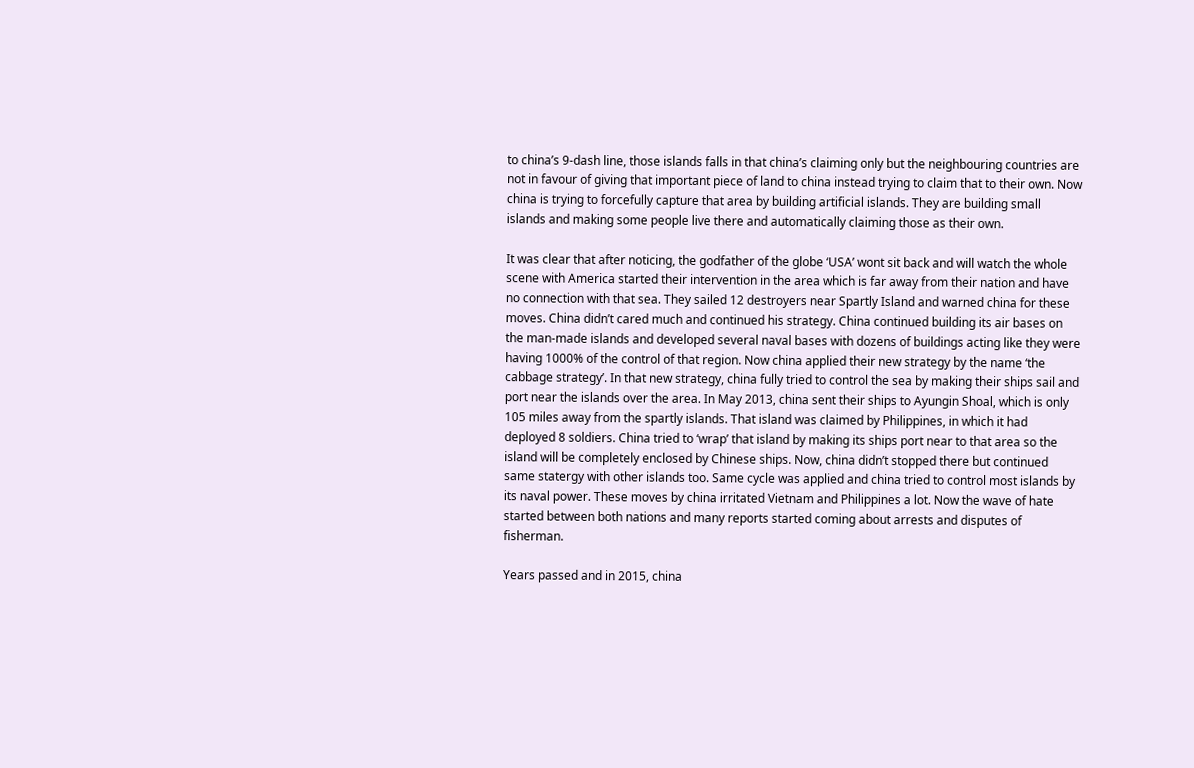to china’s 9-dash line, those islands falls in that china’s claiming only but the neighbouring countries are not in favour of giving that important piece of land to china instead trying to claim that to their own. Now china is trying to forcefully capture that area by building artificial islands. They are building small islands and making some people live there and automatically claiming those as their own.

It was clear that after noticing, the godfather of the globe ‘USA’ wont sit back and will watch the whole scene with America started their intervention in the area which is far away from their nation and have no connection with that sea. They sailed 12 destroyers near Spartly Island and warned china for these moves. China didn’t cared much and continued his strategy. China continued building its air bases on the man-made islands and developed several naval bases with dozens of buildings acting like they were having 1000% of the control of that region. Now china applied their new strategy by the name ‘the cabbage strategy’. In that new strategy, china fully tried to control the sea by making their ships sail and port near the islands over the area. In May 2013, china sent their ships to Ayungin Shoal, which is only 105 miles away from the spartly islands. That island was claimed by Philippines, in which it had deployed 8 soldiers. China tried to ‘wrap’ that island by making its ships port near to that area so the island will be completely enclosed by Chinese ships. Now, china didn’t stopped there but continued same statergy with other islands too. Same cycle was applied and china tried to control most islands by its naval power. These moves by china irritated Vietnam and Philippines a lot. Now the wave of hate started between both nations and many reports started coming about arrests and disputes of fisherman.

Years passed and in 2015, china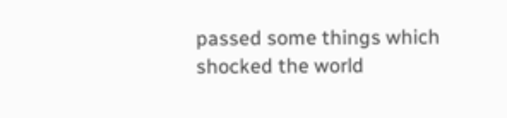passed some things which shocked the world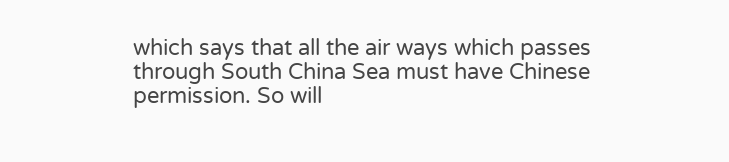which says that all the air ways which passes through South China Sea must have Chinese permission. So will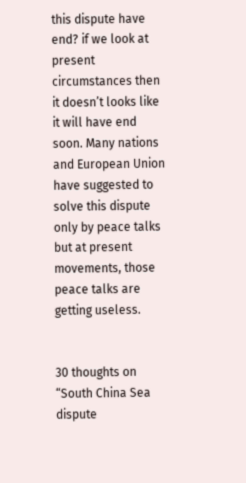this dispute have end? if we look at present circumstances then it doesn’t looks like it will have end soon. Many nations and European Union have suggested to solve this dispute only by peace talks but at present movements, those peace talks are getting useless.


30 thoughts on “South China Sea dispute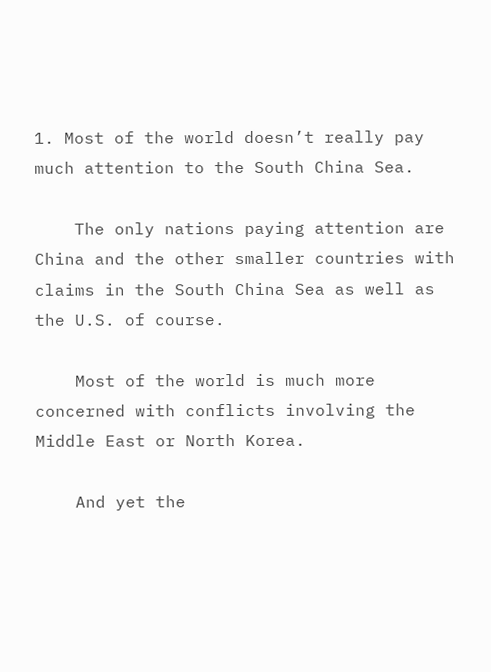1. Most of the world doesn’t really pay much attention to the South China Sea.

    The only nations paying attention are China and the other smaller countries with claims in the South China Sea as well as the U.S. of course.

    Most of the world is much more concerned with conflicts involving the Middle East or North Korea.

    And yet the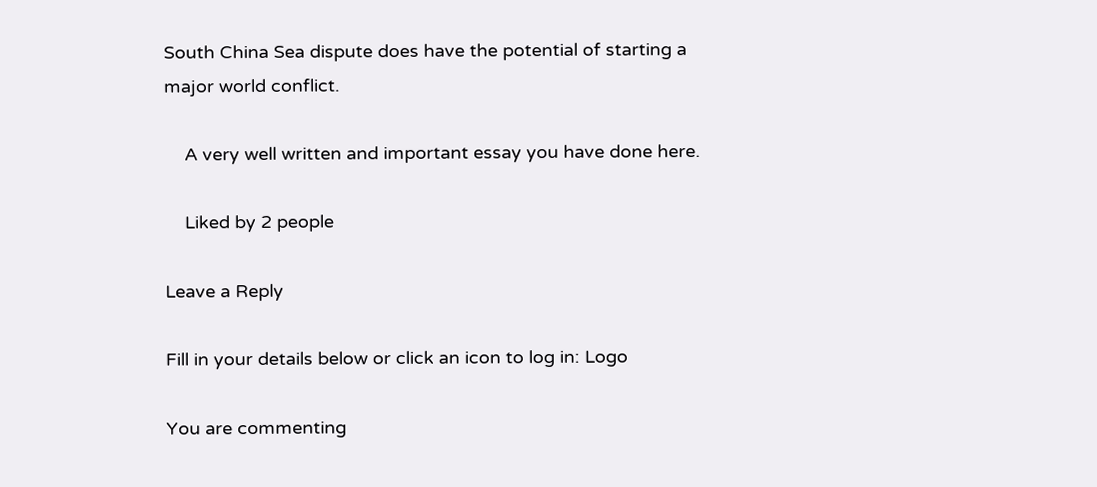South China Sea dispute does have the potential of starting a major world conflict.

    A very well written and important essay you have done here.

    Liked by 2 people

Leave a Reply

Fill in your details below or click an icon to log in: Logo

You are commenting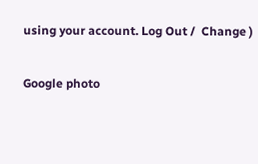using your account. Log Out /  Change )

Google photo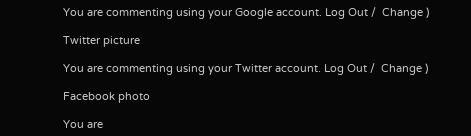You are commenting using your Google account. Log Out /  Change )

Twitter picture

You are commenting using your Twitter account. Log Out /  Change )

Facebook photo

You are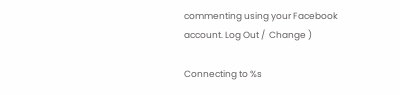commenting using your Facebook account. Log Out /  Change )

Connecting to %s